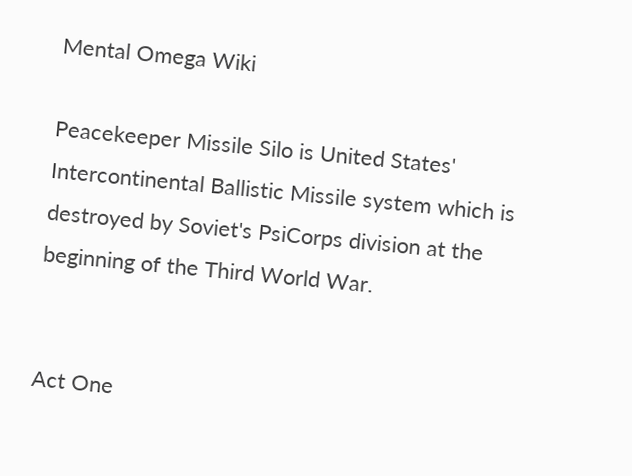Mental Omega Wiki

Peacekeeper Missile Silo is United States' Intercontinental Ballistic Missile system which is destroyed by Soviet's PsiCorps division at the beginning of the Third World War.


Act One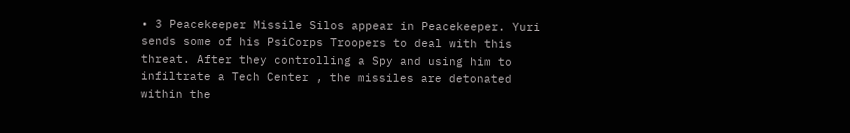• 3 Peacekeeper Missile Silos appear in Peacekeeper. Yuri sends some of his PsiCorps Troopers to deal with this threat. After they controlling a Spy and using him to infiltrate a Tech Center , the missiles are detonated within the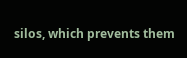silos, which prevents them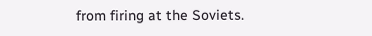from firing at the Soviets.